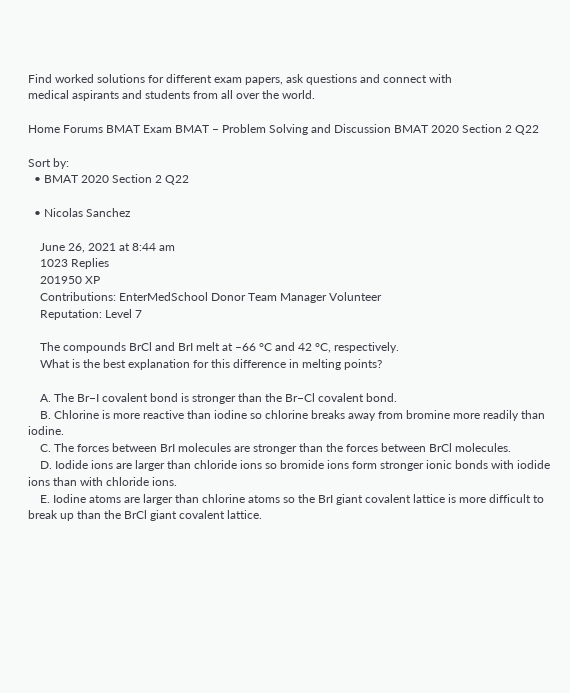Find worked solutions for different exam papers, ask questions and connect with
medical aspirants and students from all over the world.

Home Forums BMAT Exam BMAT – Problem Solving and Discussion BMAT 2020 Section 2 Q22

Sort by:
  • BMAT 2020 Section 2 Q22

  • Nicolas Sanchez

    June 26, 2021 at 8:44 am
    1023 Replies
    201950 XP
    Contributions: EnterMedSchool Donor Team Manager Volunteer
    Reputation: Level 7

    The compounds BrCl and BrI melt at –66 °C and 42 °C, respectively.
    What is the best explanation for this difference in melting points?

    A. The Br−I covalent bond is stronger than the Br−Cl covalent bond.
    B. Chlorine is more reactive than iodine so chlorine breaks away from bromine more readily than iodine.
    C. The forces between BrI molecules are stronger than the forces between BrCl molecules.
    D. Iodide ions are larger than chloride ions so bromide ions form stronger ionic bonds with iodide ions than with chloride ions.
    E. Iodine atoms are larger than chlorine atoms so the BrI giant covalent lattice is more difficult to break up than the BrCl giant covalent lattice.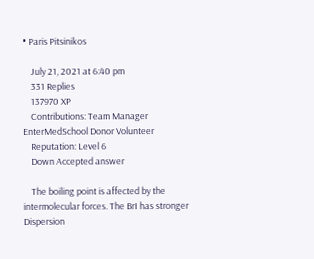• Paris Pitsinikos

    July 21, 2021 at 6:40 pm
    331 Replies
    137970 XP
    Contributions: Team Manager EnterMedSchool Donor Volunteer
    Reputation: Level 6
    Down Accepted answer

    The boiling point is affected by the intermolecular forces. The BrI has stronger Dispersion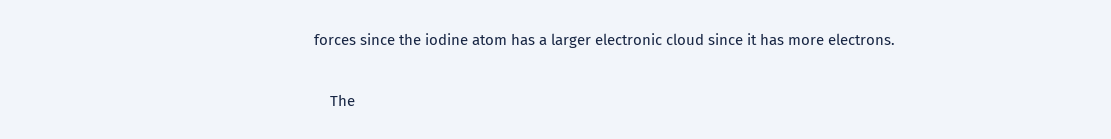forces since the iodine atom has a larger electronic cloud since it has more electrons.

    The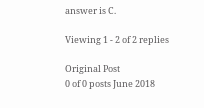answer is C.

Viewing 1 - 2 of 2 replies

Original Post
0 of 0 posts June 2018